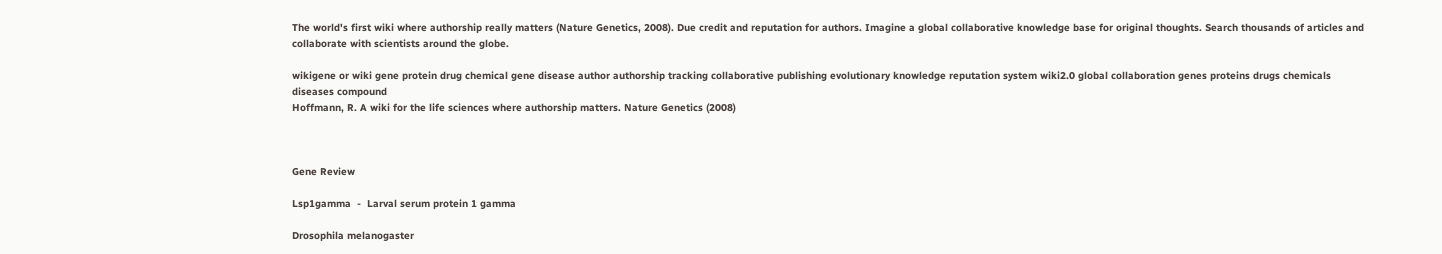The world's first wiki where authorship really matters (Nature Genetics, 2008). Due credit and reputation for authors. Imagine a global collaborative knowledge base for original thoughts. Search thousands of articles and collaborate with scientists around the globe.

wikigene or wiki gene protein drug chemical gene disease author authorship tracking collaborative publishing evolutionary knowledge reputation system wiki2.0 global collaboration genes proteins drugs chemicals diseases compound
Hoffmann, R. A wiki for the life sciences where authorship matters. Nature Genetics (2008)



Gene Review

Lsp1gamma  -  Larval serum protein 1 gamma

Drosophila melanogaster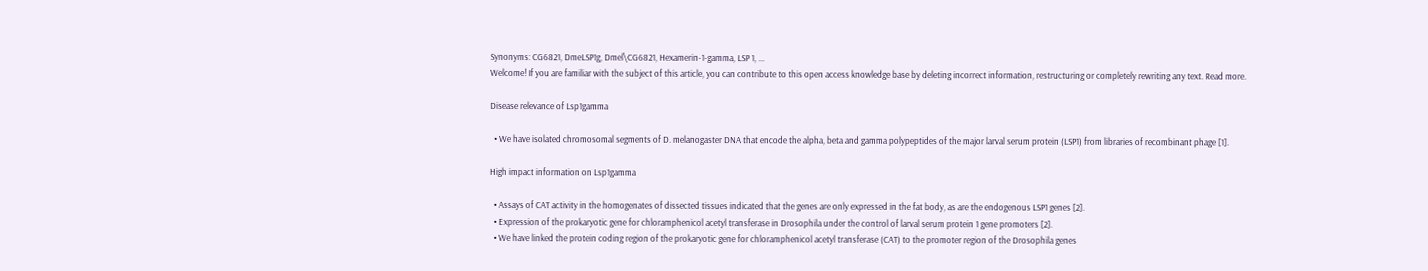Synonyms: CG6821, DmeLSP1g, Dmel\CG6821, Hexamerin-1-gamma, LSP 1, ...
Welcome! If you are familiar with the subject of this article, you can contribute to this open access knowledge base by deleting incorrect information, restructuring or completely rewriting any text. Read more.

Disease relevance of Lsp1gamma

  • We have isolated chromosomal segments of D. melanogaster DNA that encode the alpha, beta and gamma polypeptides of the major larval serum protein (LSP1) from libraries of recombinant phage [1].

High impact information on Lsp1gamma

  • Assays of CAT activity in the homogenates of dissected tissues indicated that the genes are only expressed in the fat body, as are the endogenous LSP1 genes [2].
  • Expression of the prokaryotic gene for chloramphenicol acetyl transferase in Drosophila under the control of larval serum protein 1 gene promoters [2].
  • We have linked the protein coding region of the prokaryotic gene for chloramphenicol acetyl transferase (CAT) to the promoter region of the Drosophila genes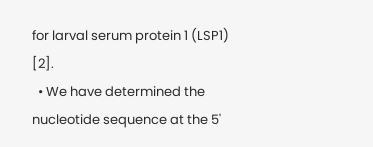for larval serum protein 1 (LSP1) [2].
  • We have determined the nucleotide sequence at the 5'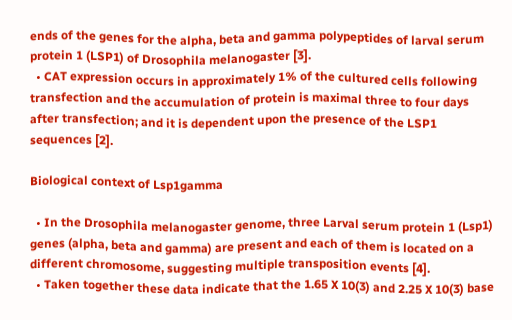ends of the genes for the alpha, beta and gamma polypeptides of larval serum protein 1 (LSP1) of Drosophila melanogaster [3].
  • CAT expression occurs in approximately 1% of the cultured cells following transfection and the accumulation of protein is maximal three to four days after transfection; and it is dependent upon the presence of the LSP1 sequences [2].

Biological context of Lsp1gamma

  • In the Drosophila melanogaster genome, three Larval serum protein 1 (Lsp1) genes (alpha, beta and gamma) are present and each of them is located on a different chromosome, suggesting multiple transposition events [4].
  • Taken together these data indicate that the 1.65 X 10(3) and 2.25 X 10(3) base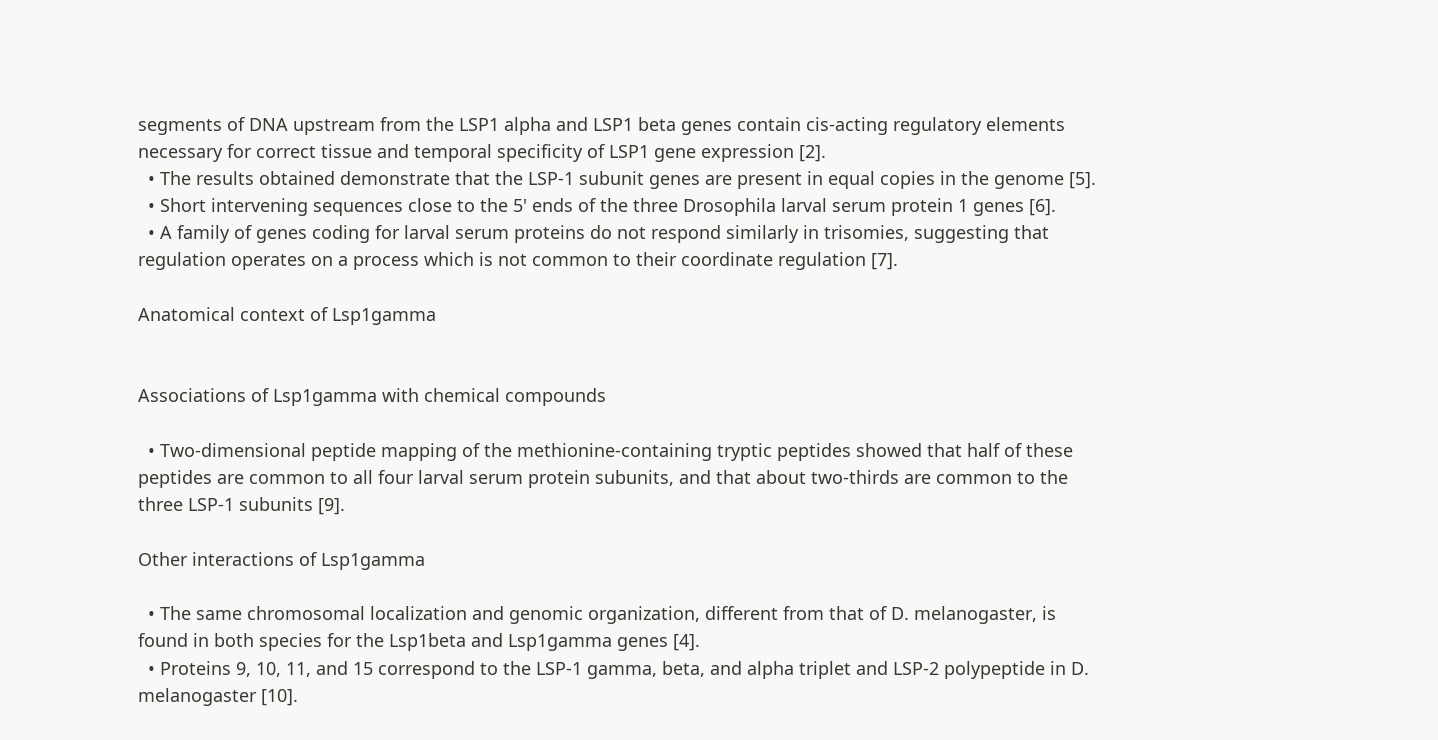segments of DNA upstream from the LSP1 alpha and LSP1 beta genes contain cis-acting regulatory elements necessary for correct tissue and temporal specificity of LSP1 gene expression [2].
  • The results obtained demonstrate that the LSP-1 subunit genes are present in equal copies in the genome [5].
  • Short intervening sequences close to the 5' ends of the three Drosophila larval serum protein 1 genes [6].
  • A family of genes coding for larval serum proteins do not respond similarly in trisomies, suggesting that regulation operates on a process which is not common to their coordinate regulation [7].

Anatomical context of Lsp1gamma


Associations of Lsp1gamma with chemical compounds

  • Two-dimensional peptide mapping of the methionine-containing tryptic peptides showed that half of these peptides are common to all four larval serum protein subunits, and that about two-thirds are common to the three LSP-1 subunits [9].

Other interactions of Lsp1gamma

  • The same chromosomal localization and genomic organization, different from that of D. melanogaster, is found in both species for the Lsp1beta and Lsp1gamma genes [4].
  • Proteins 9, 10, 11, and 15 correspond to the LSP-1 gamma, beta, and alpha triplet and LSP-2 polypeptide in D. melanogaster [10].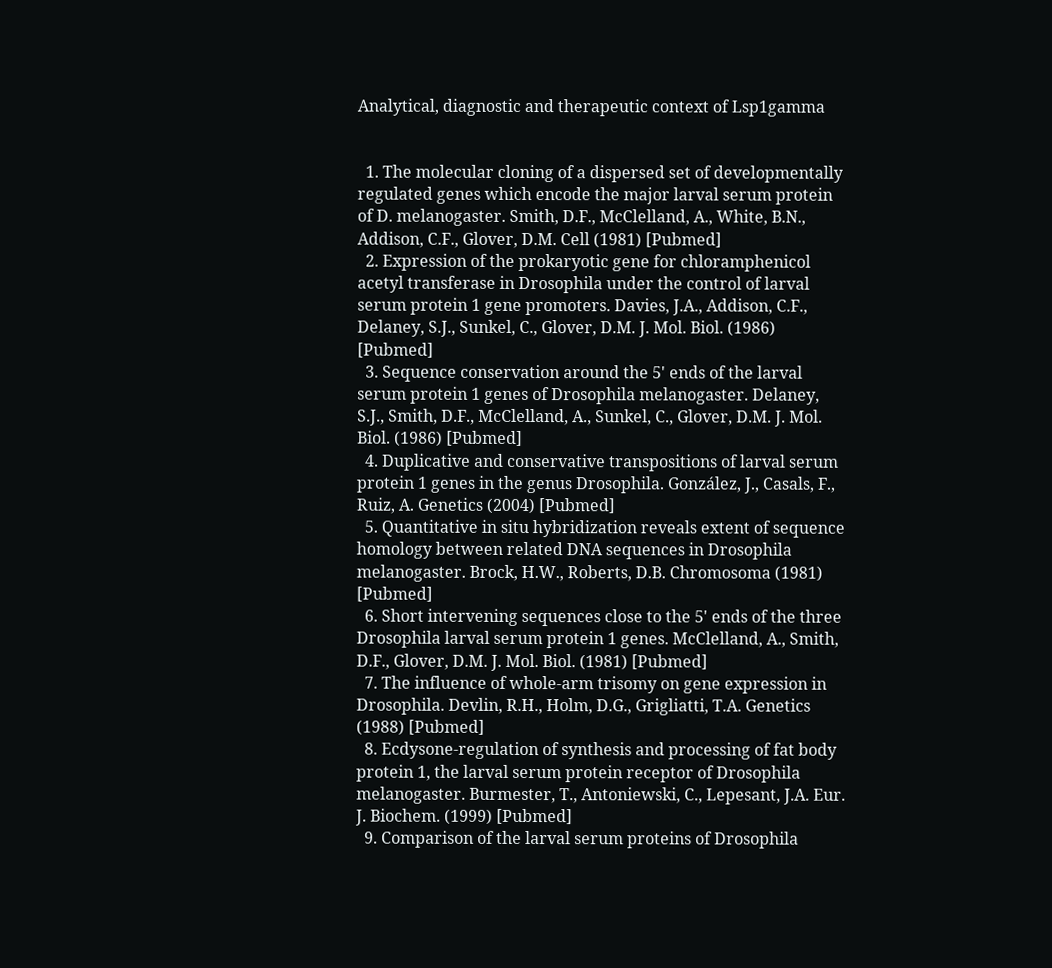Analytical, diagnostic and therapeutic context of Lsp1gamma


  1. The molecular cloning of a dispersed set of developmentally regulated genes which encode the major larval serum protein of D. melanogaster. Smith, D.F., McClelland, A., White, B.N., Addison, C.F., Glover, D.M. Cell (1981) [Pubmed]
  2. Expression of the prokaryotic gene for chloramphenicol acetyl transferase in Drosophila under the control of larval serum protein 1 gene promoters. Davies, J.A., Addison, C.F., Delaney, S.J., Sunkel, C., Glover, D.M. J. Mol. Biol. (1986) [Pubmed]
  3. Sequence conservation around the 5' ends of the larval serum protein 1 genes of Drosophila melanogaster. Delaney, S.J., Smith, D.F., McClelland, A., Sunkel, C., Glover, D.M. J. Mol. Biol. (1986) [Pubmed]
  4. Duplicative and conservative transpositions of larval serum protein 1 genes in the genus Drosophila. González, J., Casals, F., Ruiz, A. Genetics (2004) [Pubmed]
  5. Quantitative in situ hybridization reveals extent of sequence homology between related DNA sequences in Drosophila melanogaster. Brock, H.W., Roberts, D.B. Chromosoma (1981) [Pubmed]
  6. Short intervening sequences close to the 5' ends of the three Drosophila larval serum protein 1 genes. McClelland, A., Smith, D.F., Glover, D.M. J. Mol. Biol. (1981) [Pubmed]
  7. The influence of whole-arm trisomy on gene expression in Drosophila. Devlin, R.H., Holm, D.G., Grigliatti, T.A. Genetics (1988) [Pubmed]
  8. Ecdysone-regulation of synthesis and processing of fat body protein 1, the larval serum protein receptor of Drosophila melanogaster. Burmester, T., Antoniewski, C., Lepesant, J.A. Eur. J. Biochem. (1999) [Pubmed]
  9. Comparison of the larval serum proteins of Drosophila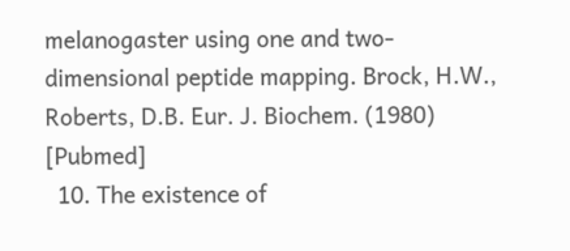melanogaster using one and two-dimensional peptide mapping. Brock, H.W., Roberts, D.B. Eur. J. Biochem. (1980) [Pubmed]
  10. The existence of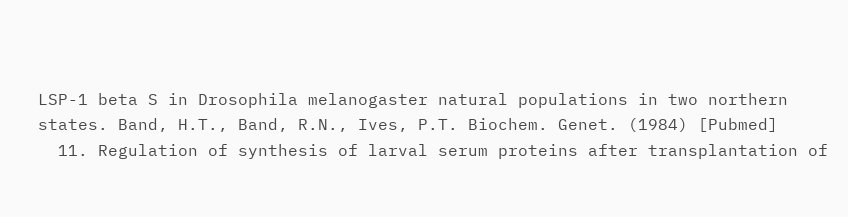LSP-1 beta S in Drosophila melanogaster natural populations in two northern states. Band, H.T., Band, R.N., Ives, P.T. Biochem. Genet. (1984) [Pubmed]
  11. Regulation of synthesis of larval serum proteins after transplantation of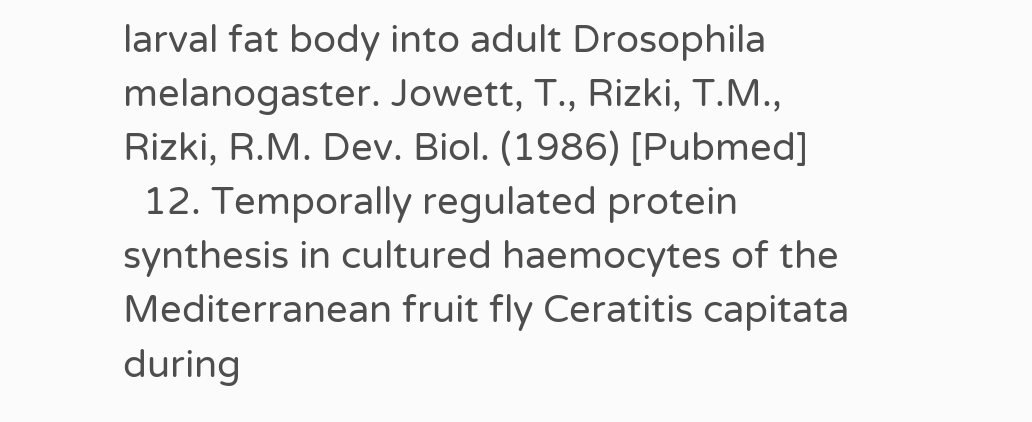larval fat body into adult Drosophila melanogaster. Jowett, T., Rizki, T.M., Rizki, R.M. Dev. Biol. (1986) [Pubmed]
  12. Temporally regulated protein synthesis in cultured haemocytes of the Mediterranean fruit fly Ceratitis capitata during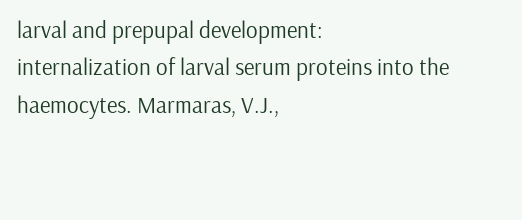larval and prepupal development: internalization of larval serum proteins into the haemocytes. Marmaras, V.J.,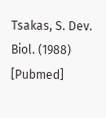Tsakas, S. Dev. Biol. (1988) [Pubmed]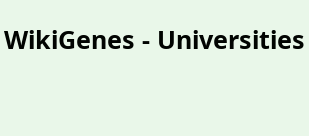WikiGenes - Universities